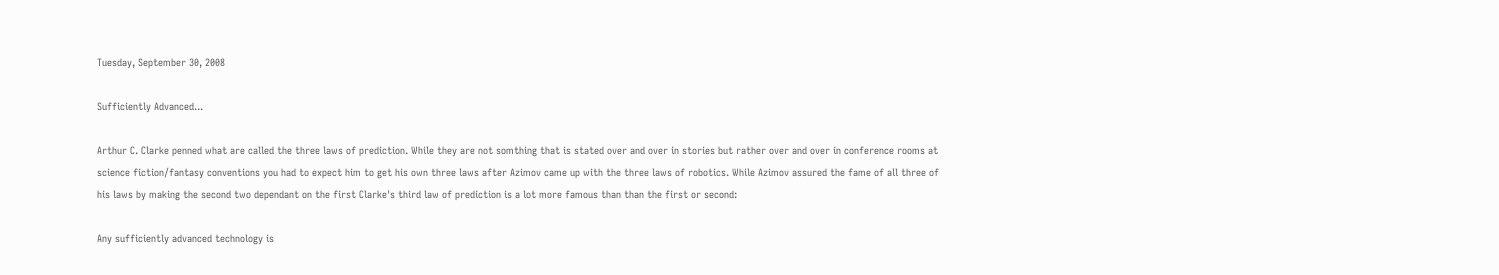Tuesday, September 30, 2008

Sufficiently Advanced...

Arthur C. Clarke penned what are called the three laws of prediction. While they are not somthing that is stated over and over in stories but rather over and over in conference rooms at science fiction/fantasy conventions you had to expect him to get his own three laws after Azimov came up with the three laws of robotics. While Azimov assured the fame of all three of his laws by making the second two dependant on the first Clarke's third law of prediction is a lot more famous than than the first or second:

Any sufficiently advanced technology is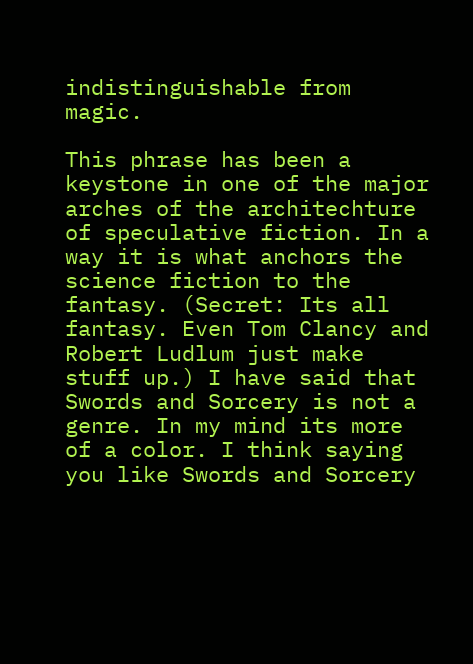indistinguishable from magic.

This phrase has been a keystone in one of the major arches of the architechture of speculative fiction. In a way it is what anchors the science fiction to the fantasy. (Secret: Its all fantasy. Even Tom Clancy and Robert Ludlum just make stuff up.) I have said that Swords and Sorcery is not a genre. In my mind its more of a color. I think saying you like Swords and Sorcery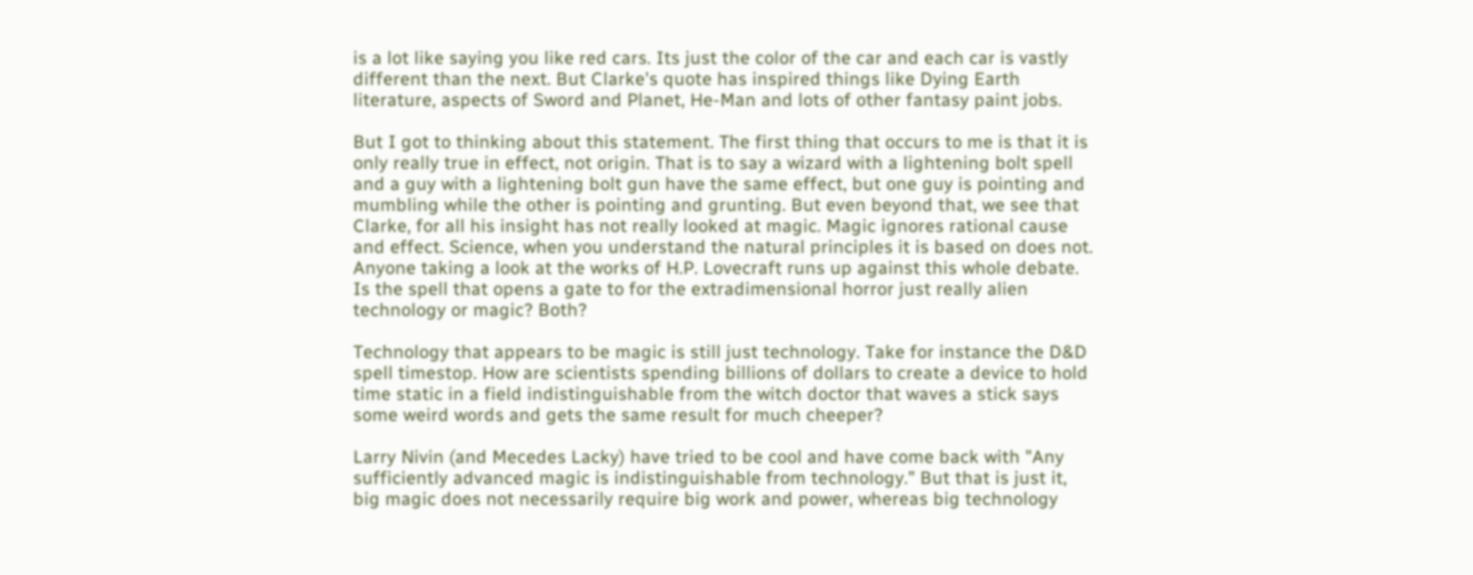is a lot like saying you like red cars. Its just the color of the car and each car is vastly different than the next. But Clarke's quote has inspired things like Dying Earth literature, aspects of Sword and Planet, He-Man and lots of other fantasy paint jobs.

But I got to thinking about this statement. The first thing that occurs to me is that it is only really true in effect, not origin. That is to say a wizard with a lightening bolt spell and a guy with a lightening bolt gun have the same effect, but one guy is pointing and mumbling while the other is pointing and grunting. But even beyond that, we see that Clarke, for all his insight has not really looked at magic. Magic ignores rational cause and effect. Science, when you understand the natural principles it is based on does not. Anyone taking a look at the works of H.P. Lovecraft runs up against this whole debate. Is the spell that opens a gate to for the extradimensional horror just really alien technology or magic? Both?

Technology that appears to be magic is still just technology. Take for instance the D&D spell timestop. How are scientists spending billions of dollars to create a device to hold time static in a field indistinguishable from the witch doctor that waves a stick says some weird words and gets the same result for much cheeper?

Larry Nivin (and Mecedes Lacky) have tried to be cool and have come back with "Any sufficiently advanced magic is indistinguishable from technology." But that is just it, big magic does not necessarily require big work and power, whereas big technology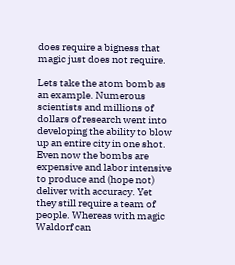does require a bigness that magic just does not require.

Lets take the atom bomb as an example. Numerous scientists and millions of dollars of research went into developing the ability to blow up an entire city in one shot. Even now the bombs are expensive and labor intensive to produce and (hope not) deliver with accuracy. Yet they still require a team of people. Whereas with magic Waldorf can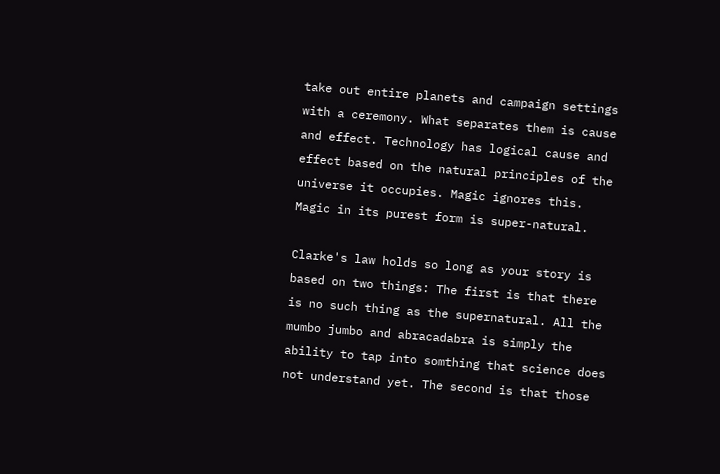take out entire planets and campaign settings with a ceremony. What separates them is cause and effect. Technology has logical cause and effect based on the natural principles of the universe it occupies. Magic ignores this. Magic in its purest form is super-natural.

Clarke's law holds so long as your story is based on two things: The first is that there is no such thing as the supernatural. All the mumbo jumbo and abracadabra is simply the ability to tap into somthing that science does not understand yet. The second is that those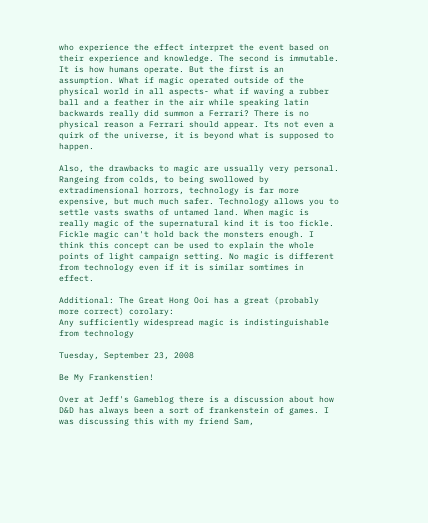who experience the effect interpret the event based on their experience and knowledge. The second is immutable. It is how humans operate. But the first is an assumption. What if magic operated outside of the physical world in all aspects- what if waving a rubber ball and a feather in the air while speaking latin backwards really did summon a Ferrari? There is no physical reason a Ferrari should appear. Its not even a quirk of the universe, it is beyond what is supposed to happen.

Also, the drawbacks to magic are ussually very personal. Rangeing from colds, to being swollowed by extradimensional horrors, technology is far more expensive, but much much safer. Technology allows you to settle vasts swaths of untamed land. When magic is really magic of the supernatural kind it is too fickle. Fickle magic can't hold back the monsters enough. I think this concept can be used to explain the whole points of light campaign setting. No magic is different from technology even if it is similar somtimes in effect.

Additional: The Great Hong Ooi has a great (probably more correct) corolary:
Any sufficiently widespread magic is indistinguishable from technology

Tuesday, September 23, 2008

Be My Frankenstien!

Over at Jeff's Gameblog there is a discussion about how D&D has always been a sort of frankenstein of games. I was discussing this with my friend Sam,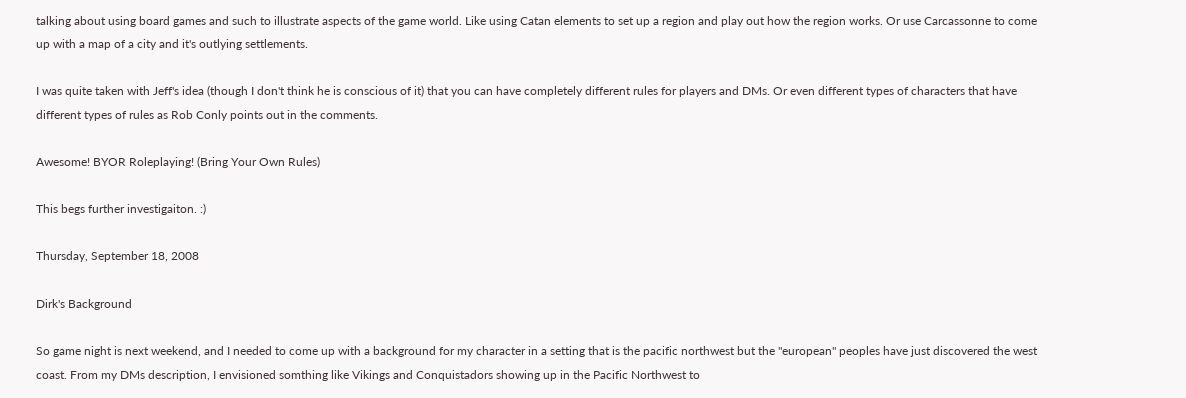talking about using board games and such to illustrate aspects of the game world. Like using Catan elements to set up a region and play out how the region works. Or use Carcassonne to come up with a map of a city and it's outlying settlements.

I was quite taken with Jeff's idea (though I don't think he is conscious of it) that you can have completely different rules for players and DMs. Or even different types of characters that have different types of rules as Rob Conly points out in the comments.

Awesome! BYOR Roleplaying! (Bring Your Own Rules)

This begs further investigaiton. :)

Thursday, September 18, 2008

Dirk's Background

So game night is next weekend, and I needed to come up with a background for my character in a setting that is the pacific northwest but the "european" peoples have just discovered the west coast. From my DMs description, I envisioned somthing like Vikings and Conquistadors showing up in the Pacific Northwest to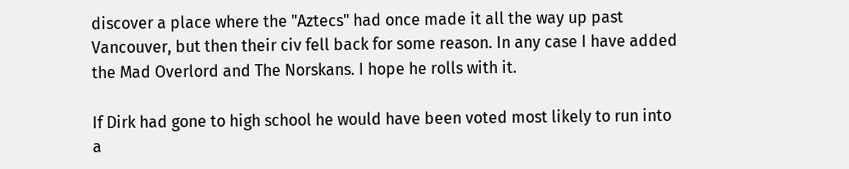discover a place where the "Aztecs" had once made it all the way up past Vancouver, but then their civ fell back for some reason. In any case I have added the Mad Overlord and The Norskans. I hope he rolls with it.

If Dirk had gone to high school he would have been voted most likely to run into a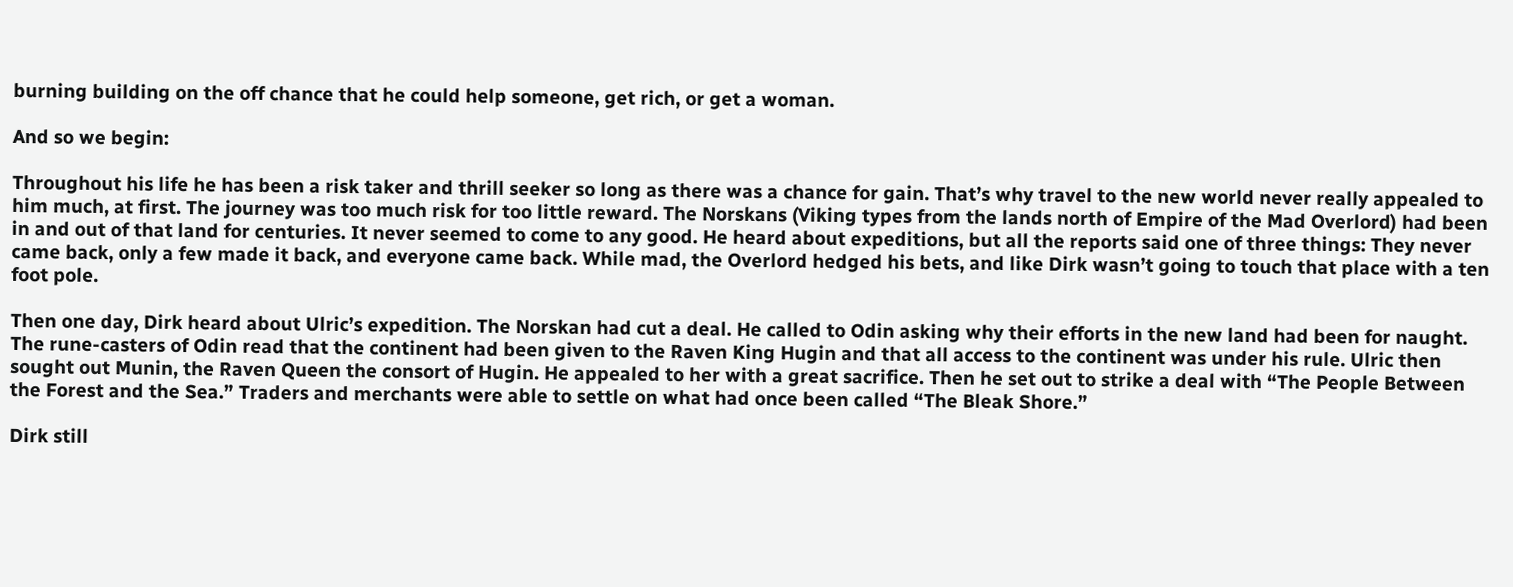burning building on the off chance that he could help someone, get rich, or get a woman.

And so we begin:

Throughout his life he has been a risk taker and thrill seeker so long as there was a chance for gain. That’s why travel to the new world never really appealed to him much, at first. The journey was too much risk for too little reward. The Norskans (Viking types from the lands north of Empire of the Mad Overlord) had been in and out of that land for centuries. It never seemed to come to any good. He heard about expeditions, but all the reports said one of three things: They never came back, only a few made it back, and everyone came back. While mad, the Overlord hedged his bets, and like Dirk wasn’t going to touch that place with a ten foot pole.

Then one day, Dirk heard about Ulric’s expedition. The Norskan had cut a deal. He called to Odin asking why their efforts in the new land had been for naught. The rune-casters of Odin read that the continent had been given to the Raven King Hugin and that all access to the continent was under his rule. Ulric then sought out Munin, the Raven Queen the consort of Hugin. He appealed to her with a great sacrifice. Then he set out to strike a deal with “The People Between the Forest and the Sea.” Traders and merchants were able to settle on what had once been called “The Bleak Shore.”

Dirk still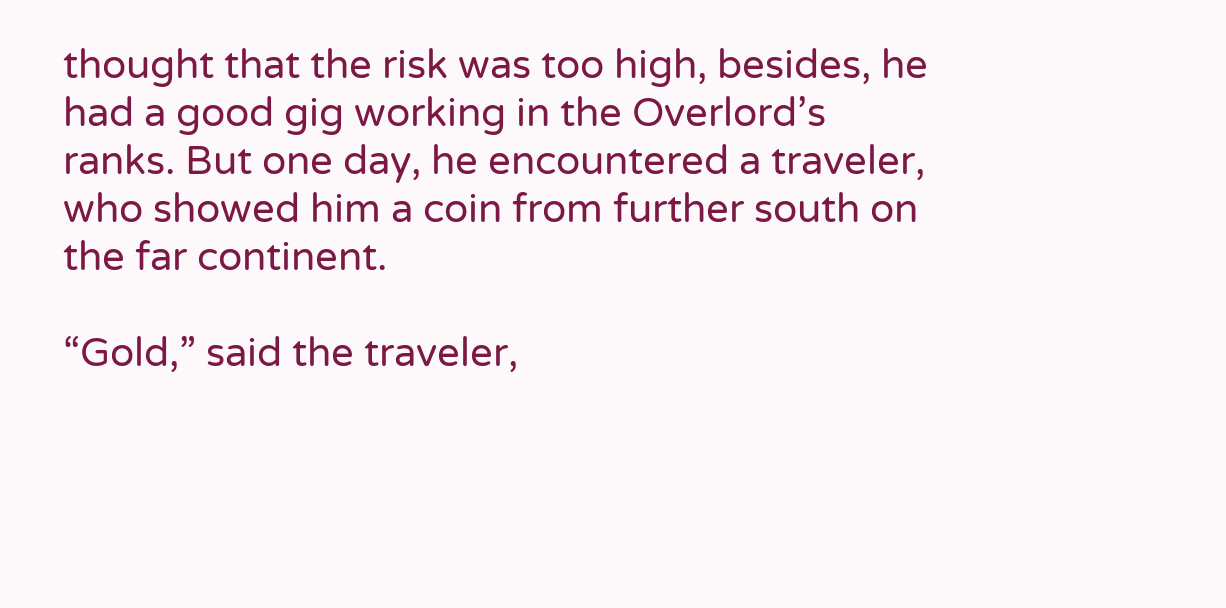thought that the risk was too high, besides, he had a good gig working in the Overlord’s ranks. But one day, he encountered a traveler, who showed him a coin from further south on the far continent.

“Gold,” said the traveler,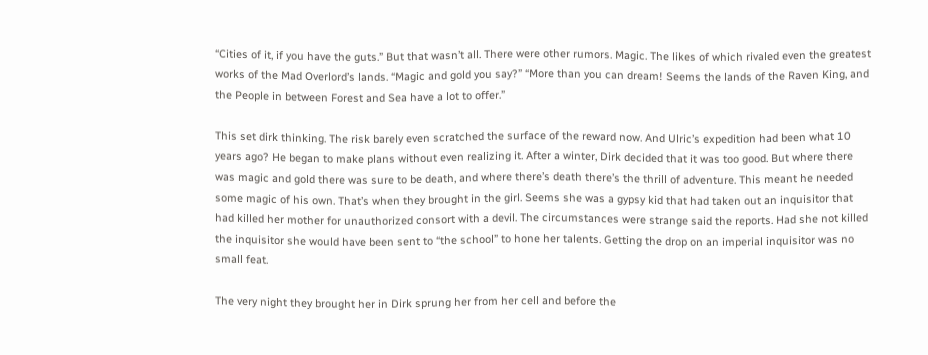“Cities of it, if you have the guts.” But that wasn’t all. There were other rumors. Magic. The likes of which rivaled even the greatest works of the Mad Overlord’s lands. “Magic and gold you say?” “More than you can dream! Seems the lands of the Raven King, and the People in between Forest and Sea have a lot to offer.”

This set dirk thinking. The risk barely even scratched the surface of the reward now. And Ulric’s expedition had been what 10 years ago? He began to make plans without even realizing it. After a winter, Dirk decided that it was too good. But where there was magic and gold there was sure to be death, and where there’s death there’s the thrill of adventure. This meant he needed some magic of his own. That’s when they brought in the girl. Seems she was a gypsy kid that had taken out an inquisitor that had killed her mother for unauthorized consort with a devil. The circumstances were strange said the reports. Had she not killed the inquisitor she would have been sent to “the school” to hone her talents. Getting the drop on an imperial inquisitor was no small feat.

The very night they brought her in Dirk sprung her from her cell and before the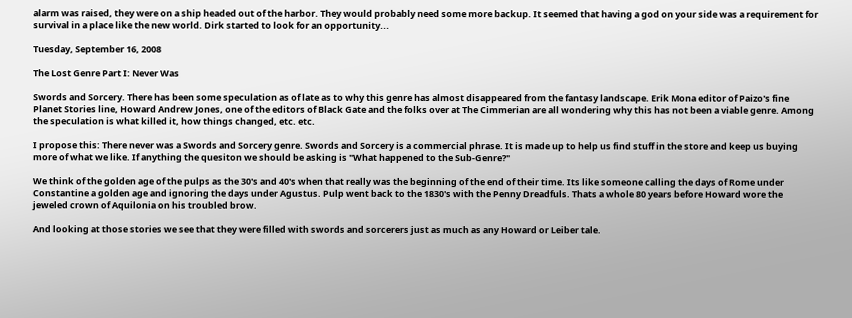alarm was raised, they were on a ship headed out of the harbor. They would probably need some more backup. It seemed that having a god on your side was a requirement for survival in a place like the new world. Dirk started to look for an opportunity...

Tuesday, September 16, 2008

The Lost Genre Part I: Never Was

Swords and Sorcery. There has been some speculation as of late as to why this genre has almost disappeared from the fantasy landscape. Erik Mona editor of Paizo's fine Planet Stories line, Howard Andrew Jones, one of the editors of Black Gate and the folks over at The Cimmerian are all wondering why this has not been a viable genre. Among the speculation is what killed it, how things changed, etc. etc.

I propose this: There never was a Swords and Sorcery genre. Swords and Sorcery is a commercial phrase. It is made up to help us find stuff in the store and keep us buying more of what we like. If anything the quesiton we should be asking is "What happened to the Sub-Genre?"

We think of the golden age of the pulps as the 30's and 40's when that really was the beginning of the end of their time. Its like someone calling the days of Rome under Constantine a golden age and ignoring the days under Agustus. Pulp went back to the 1830's with the Penny Dreadfuls. Thats a whole 80 years before Howard wore the jeweled crown of Aquilonia on his troubled brow.

And looking at those stories we see that they were filled with swords and sorcerers just as much as any Howard or Leiber tale.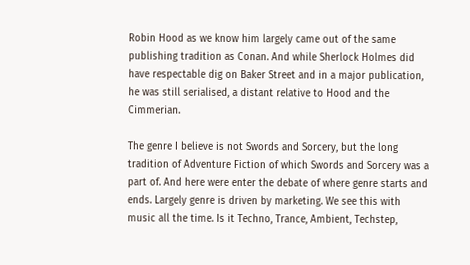Robin Hood as we know him largely came out of the same publishing tradition as Conan. And while Sherlock Holmes did have respectable dig on Baker Street and in a major publication, he was still serialised, a distant relative to Hood and the Cimmerian.

The genre I believe is not Swords and Sorcery, but the long tradition of Adventure Fiction of which Swords and Sorcery was a part of. And here were enter the debate of where genre starts and ends. Largely genre is driven by marketing. We see this with music all the time. Is it Techno, Trance, Ambient, Techstep,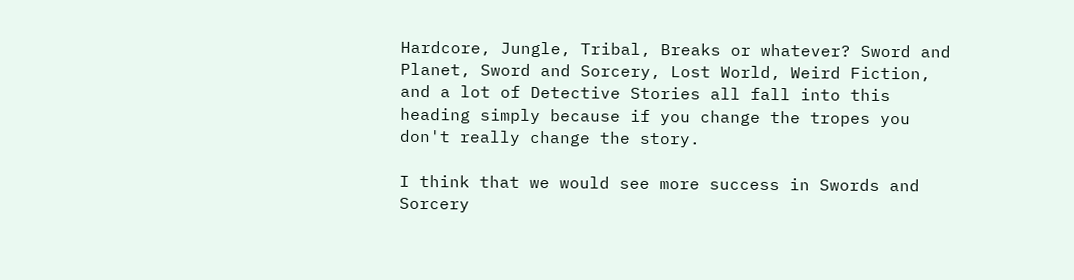Hardcore, Jungle, Tribal, Breaks or whatever? Sword and Planet, Sword and Sorcery, Lost World, Weird Fiction, and a lot of Detective Stories all fall into this heading simply because if you change the tropes you don't really change the story.

I think that we would see more success in Swords and Sorcery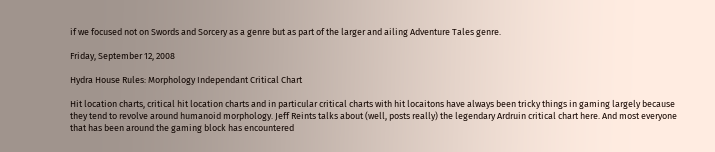if we focused not on Swords and Sorcery as a genre but as part of the larger and ailing Adventure Tales genre.

Friday, September 12, 2008

Hydra House Rules: Morphology Independant Critical Chart

Hit location charts, critical hit location charts and in particular critical charts with hit locaitons have always been tricky things in gaming largely because they tend to revolve around humanoid morphology. Jeff Reints talks about (well, posts really) the legendary Ardruin critical chart here. And most everyone that has been around the gaming block has encountered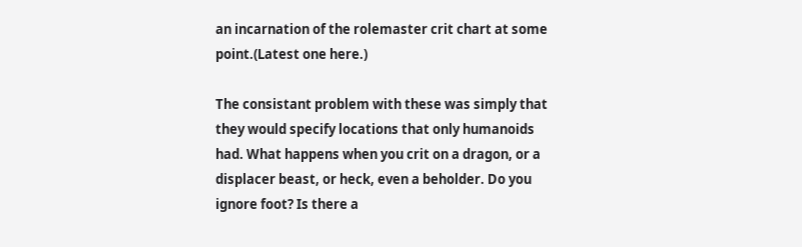an incarnation of the rolemaster crit chart at some point.(Latest one here.)

The consistant problem with these was simply that they would specify locations that only humanoids had. What happens when you crit on a dragon, or a displacer beast, or heck, even a beholder. Do you ignore foot? Is there a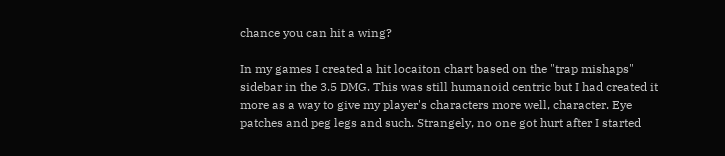chance you can hit a wing?

In my games I created a hit locaiton chart based on the "trap mishaps" sidebar in the 3.5 DMG. This was still humanoid centric but I had created it more as a way to give my player's characters more well, character. Eye patches and peg legs and such. Strangely, no one got hurt after I started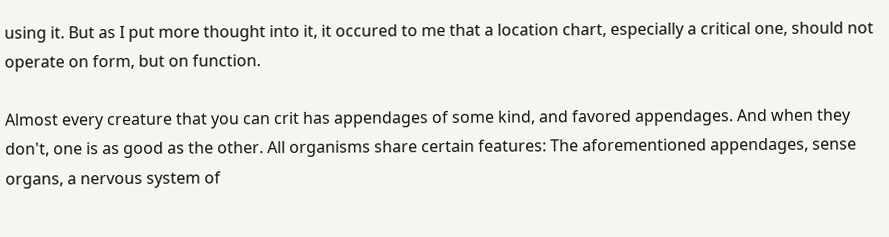using it. But as I put more thought into it, it occured to me that a location chart, especially a critical one, should not operate on form, but on function.

Almost every creature that you can crit has appendages of some kind, and favored appendages. And when they don't, one is as good as the other. All organisms share certain features: The aforementioned appendages, sense organs, a nervous system of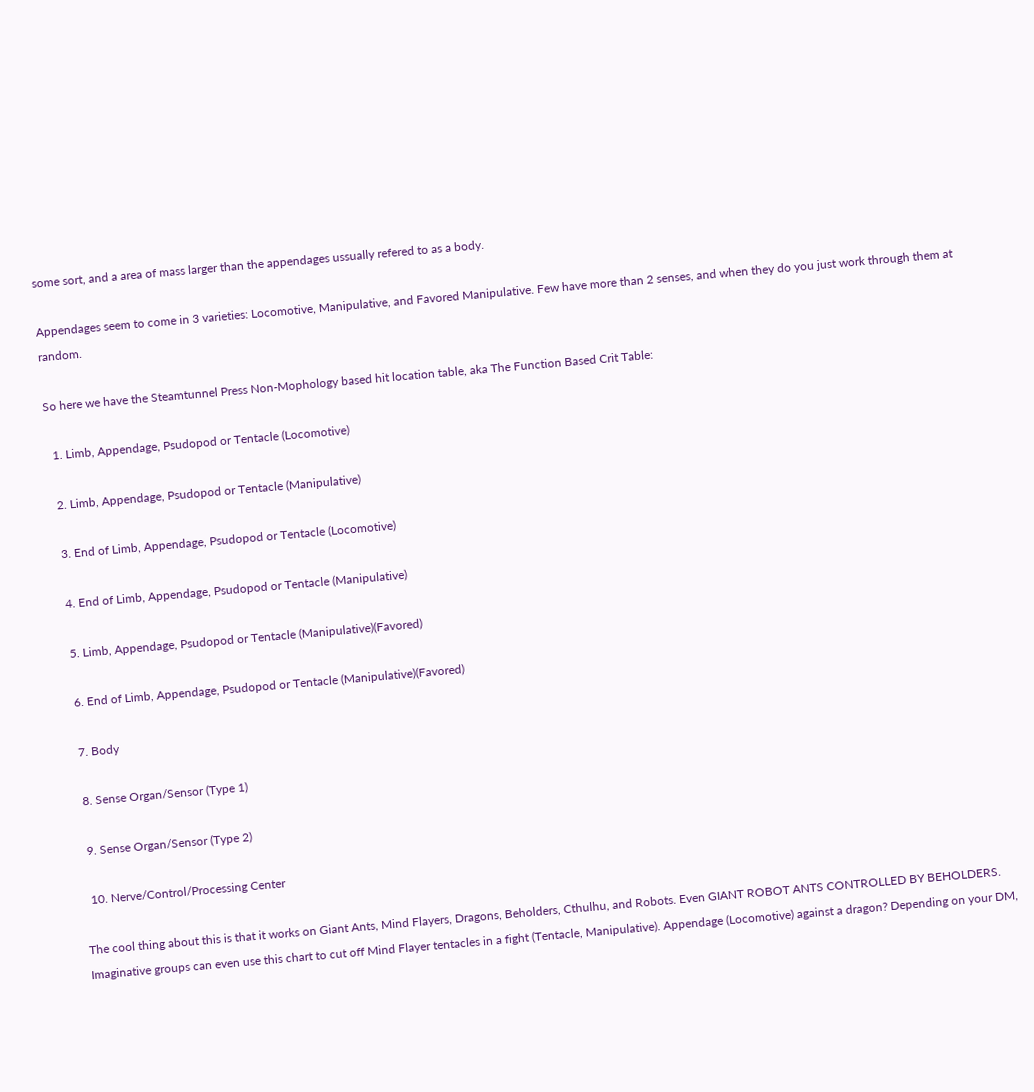some sort, and a area of mass larger than the appendages ussually refered to as a body.

Appendages seem to come in 3 varieties: Locomotive, Manipulative, and Favored Manipulative. Few have more than 2 senses, and when they do you just work through them at random.

So here we have the Steamtunnel Press Non-Mophology based hit location table, aka The Function Based Crit Table:

  1. Limb, Appendage, Psudopod or Tentacle (Locomotive)

  2. Limb, Appendage, Psudopod or Tentacle (Manipulative)

  3. End of Limb, Appendage, Psudopod or Tentacle (Locomotive)

  4. End of Limb, Appendage, Psudopod or Tentacle (Manipulative)

  5. Limb, Appendage, Psudopod or Tentacle (Manipulative)(Favored)

  6. End of Limb, Appendage, Psudopod or Tentacle (Manipulative)(Favored)

  7. Body

  8. Sense Organ/Sensor (Type 1)

  9. Sense Organ/Sensor (Type 2)

  10. Nerve/Control/Processing Center

The cool thing about this is that it works on Giant Ants, Mind Flayers, Dragons, Beholders, Cthulhu, and Robots. Even GIANT ROBOT ANTS CONTROLLED BY BEHOLDERS. Imaginative groups can even use this chart to cut off Mind Flayer tentacles in a fight (Tentacle, Manipulative). Appendage (Locomotive) against a dragon? Depending on your DM,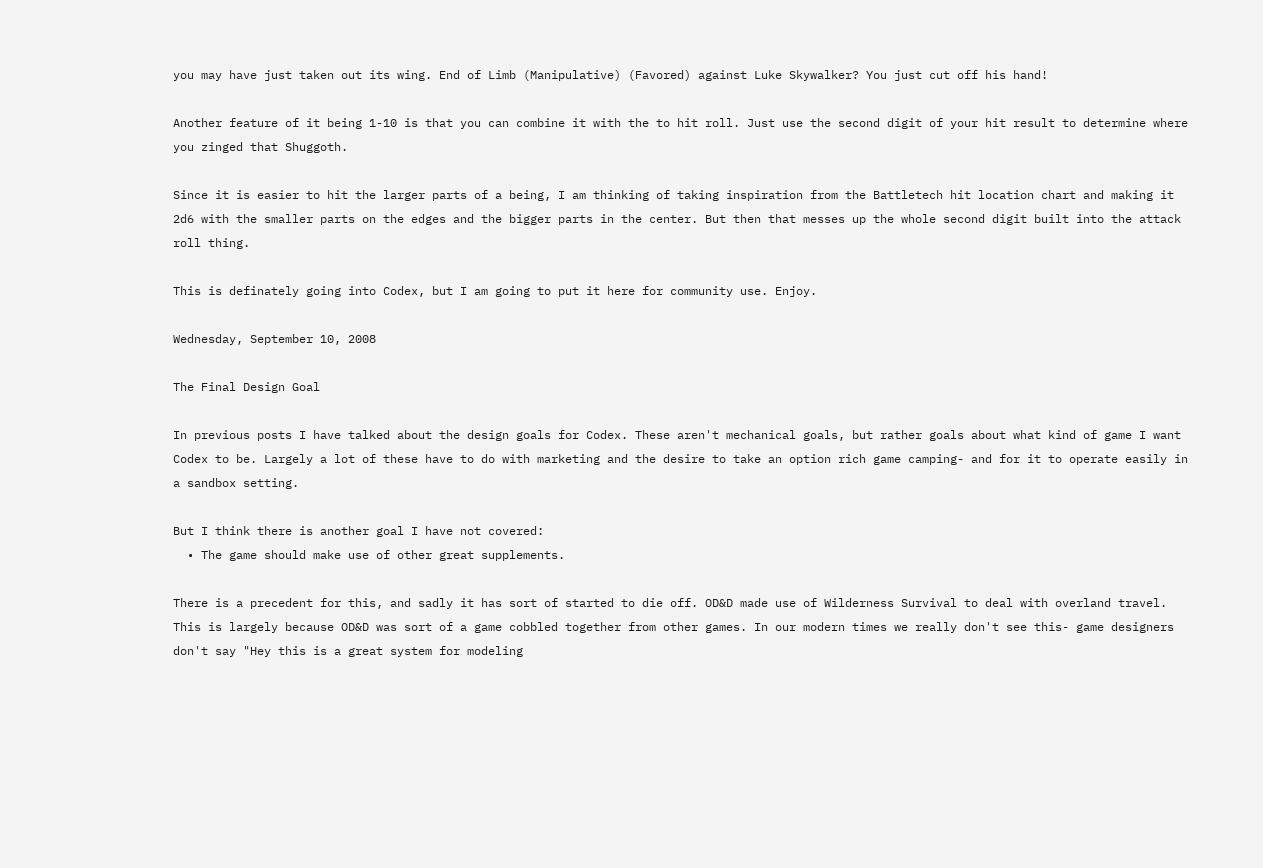you may have just taken out its wing. End of Limb (Manipulative) (Favored) against Luke Skywalker? You just cut off his hand!

Another feature of it being 1-10 is that you can combine it with the to hit roll. Just use the second digit of your hit result to determine where you zinged that Shuggoth.

Since it is easier to hit the larger parts of a being, I am thinking of taking inspiration from the Battletech hit location chart and making it 2d6 with the smaller parts on the edges and the bigger parts in the center. But then that messes up the whole second digit built into the attack roll thing.

This is definately going into Codex, but I am going to put it here for community use. Enjoy.

Wednesday, September 10, 2008

The Final Design Goal

In previous posts I have talked about the design goals for Codex. These aren't mechanical goals, but rather goals about what kind of game I want Codex to be. Largely a lot of these have to do with marketing and the desire to take an option rich game camping- and for it to operate easily in a sandbox setting.

But I think there is another goal I have not covered:
  • The game should make use of other great supplements.

There is a precedent for this, and sadly it has sort of started to die off. OD&D made use of Wilderness Survival to deal with overland travel. This is largely because OD&D was sort of a game cobbled together from other games. In our modern times we really don't see this- game designers don't say "Hey this is a great system for modeling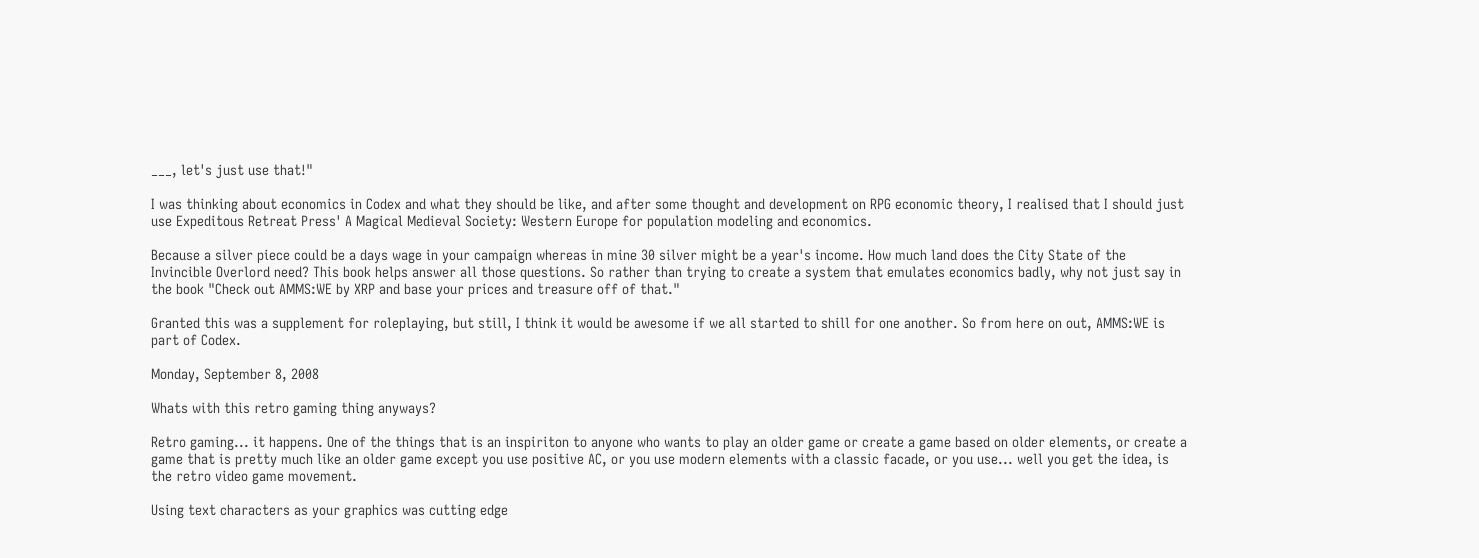___, let's just use that!"

I was thinking about economics in Codex and what they should be like, and after some thought and development on RPG economic theory, I realised that I should just use Expeditous Retreat Press' A Magical Medieval Society: Western Europe for population modeling and economics.

Because a silver piece could be a days wage in your campaign whereas in mine 30 silver might be a year's income. How much land does the City State of the Invincible Overlord need? This book helps answer all those questions. So rather than trying to create a system that emulates economics badly, why not just say in the book "Check out AMMS:WE by XRP and base your prices and treasure off of that."

Granted this was a supplement for roleplaying, but still, I think it would be awesome if we all started to shill for one another. So from here on out, AMMS:WE is part of Codex.

Monday, September 8, 2008

Whats with this retro gaming thing anyways?

Retro gaming... it happens. One of the things that is an inspiriton to anyone who wants to play an older game or create a game based on older elements, or create a game that is pretty much like an older game except you use positive AC, or you use modern elements with a classic facade, or you use... well you get the idea, is the retro video game movement.

Using text characters as your graphics was cutting edge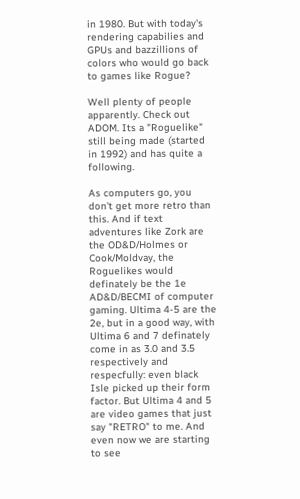in 1980. But with today's rendering capabilies and GPUs and bazzillions of colors who would go back to games like Rogue?

Well plenty of people apparently. Check out ADOM. Its a "Roguelike" still being made (started in 1992) and has quite a following.

As computers go, you don't get more retro than this. And if text adventures like Zork are the OD&D/Holmes or Cook/Moldvay, the Roguelikes would definately be the 1e AD&D/BECMI of computer gaming. Ultima 4-5 are the 2e, but in a good way, with Ultima 6 and 7 definately come in as 3.0 and 3.5 respectively and respecfully: even black Isle picked up their form factor. But Ultima 4 and 5 are video games that just say "RETRO" to me. And even now we are starting to see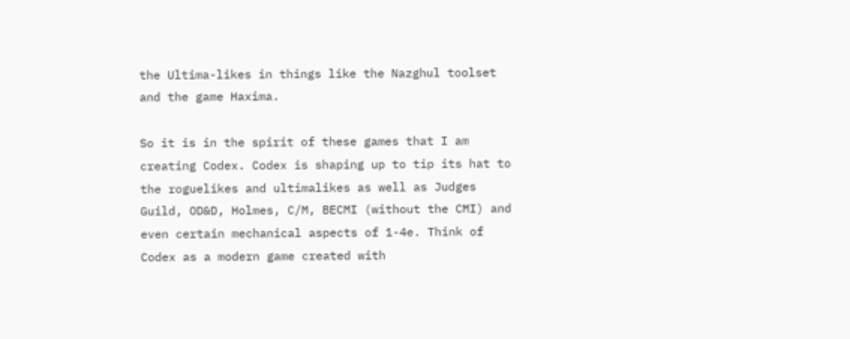the Ultima-likes in things like the Nazghul toolset and the game Haxima.

So it is in the spirit of these games that I am creating Codex. Codex is shaping up to tip its hat to the roguelikes and ultimalikes as well as Judges Guild, OD&D, Holmes, C/M, BECMI (without the CMI) and even certain mechanical aspects of 1-4e. Think of Codex as a modern game created with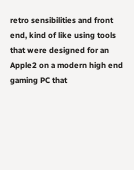retro sensibilities and front end, kind of like using tools that were designed for an Apple2 on a modern high end gaming PC that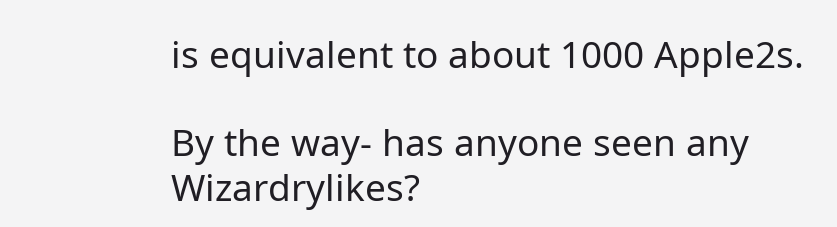is equivalent to about 1000 Apple2s.

By the way- has anyone seen any Wizardrylikes?